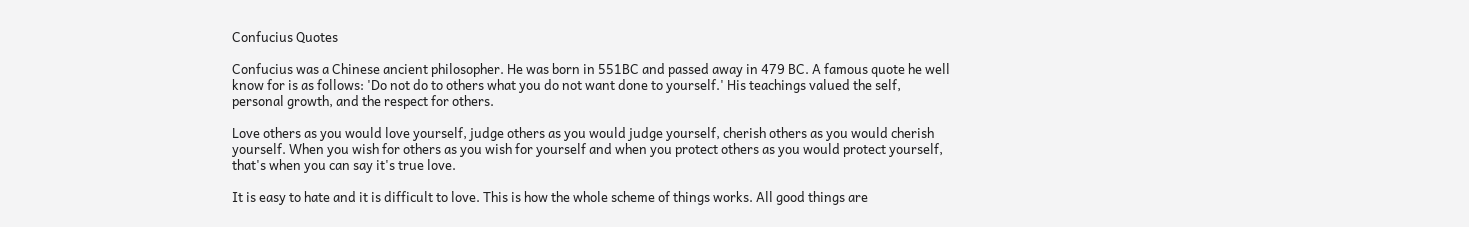Confucius Quotes

Confucius was a Chinese ancient philosopher. He was born in 551BC and passed away in 479 BC. A famous quote he well know for is as follows: 'Do not do to others what you do not want done to yourself.' His teachings valued the self, personal growth, and the respect for others.

Love others as you would love yourself, judge others as you would judge yourself, cherish others as you would cherish yourself. When you wish for others as you wish for yourself and when you protect others as you would protect yourself, that's when you can say it's true love.

It is easy to hate and it is difficult to love. This is how the whole scheme of things works. All good things are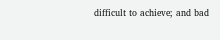difficult to achieve; and bad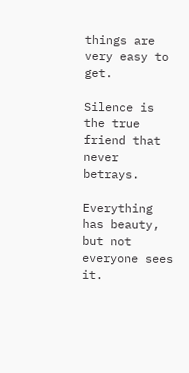things are very easy to get.

Silence is the true friend that never betrays.

Everything has beauty, but not everyone sees it.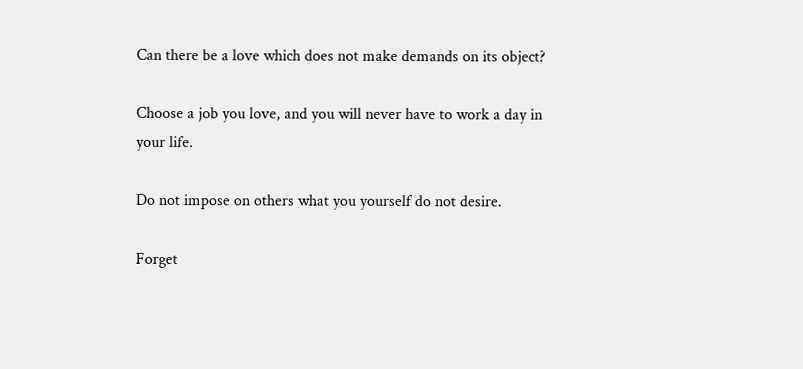Can there be a love which does not make demands on its object?

Choose a job you love, and you will never have to work a day in your life.

Do not impose on others what you yourself do not desire.

Forget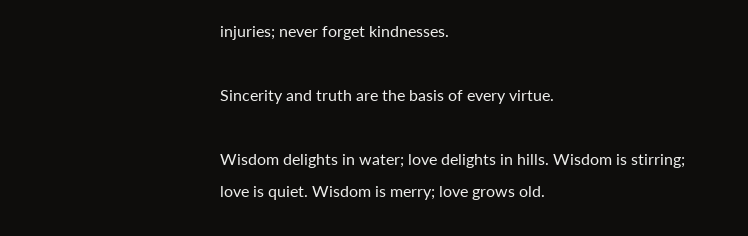injuries; never forget kindnesses.

Sincerity and truth are the basis of every virtue.

Wisdom delights in water; love delights in hills. Wisdom is stirring; love is quiet. Wisdom is merry; love grows old.